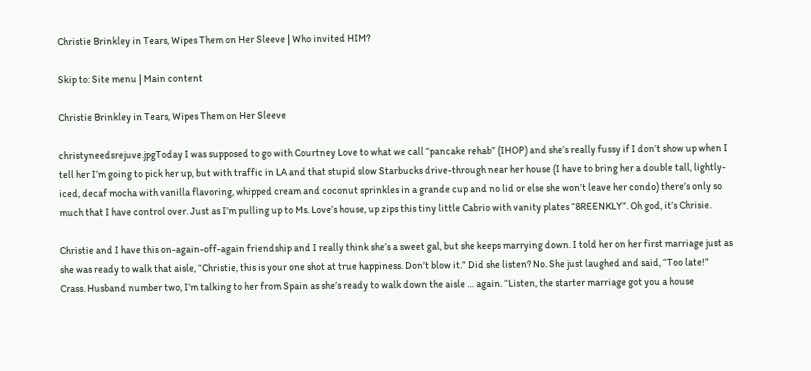Christie Brinkley in Tears, Wipes Them on Her Sleeve | Who invited HIM?

Skip to: Site menu | Main content

Christie Brinkley in Tears, Wipes Them on Her Sleeve

christyneedsrejuve.jpgToday I was supposed to go with Courtney Love to what we call “pancake rehab” (IHOP) and she’s really fussy if I don’t show up when I tell her I’m going to pick her up, but with traffic in LA and that stupid slow Starbucks drive-through near her house (I have to bring her a double tall, lightly-iced, decaf mocha with vanilla flavoring, whipped cream and coconut sprinkles in a grande cup and no lid or else she won’t leave her condo) there’s only so much that I have control over. Just as I’m pulling up to Ms. Love’s house, up zips this tiny little Cabrio with vanity plates “8REENKLY”. Oh god, it’s Chrisie.

Christie and I have this on-again-off-again friendship and I really think she’s a sweet gal, but she keeps marrying down. I told her on her first marriage just as she was ready to walk that aisle, “Christie, this is your one shot at true happiness. Don’t blow it.” Did she listen? No. She just laughed and said, “Too late!” Crass. Husband number two, I’m talking to her from Spain as she’s ready to walk down the aisle … again. “Listen, the starter marriage got you a house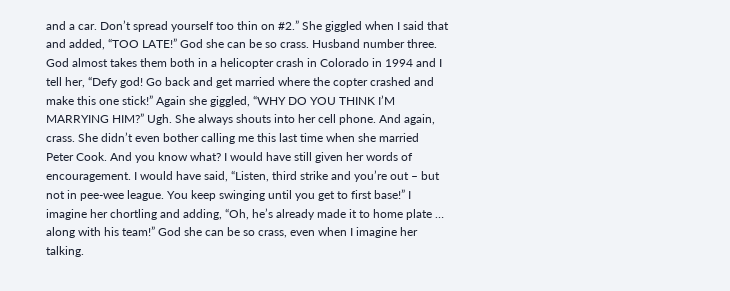and a car. Don’t spread yourself too thin on #2.” She giggled when I said that and added, “TOO LATE!” God she can be so crass. Husband number three. God almost takes them both in a helicopter crash in Colorado in 1994 and I tell her, “Defy god! Go back and get married where the copter crashed and make this one stick!” Again she giggled, “WHY DO YOU THINK I’M MARRYING HIM?” Ugh. She always shouts into her cell phone. And again, crass. She didn’t even bother calling me this last time when she married Peter Cook. And you know what? I would have still given her words of encouragement. I would have said, “Listen, third strike and you’re out – but not in pee-wee league. You keep swinging until you get to first base!” I imagine her chortling and adding, “Oh, he’s already made it to home plate … along with his team!” God she can be so crass, even when I imagine her talking.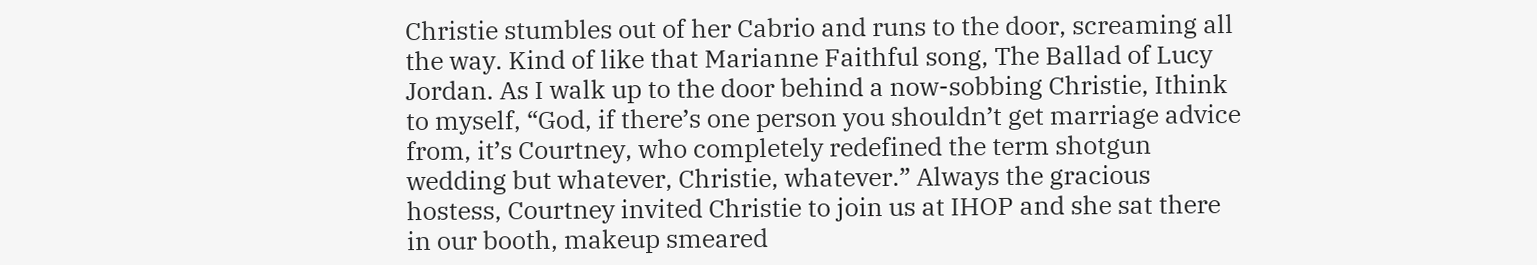Christie stumbles out of her Cabrio and runs to the door, screaming all the way. Kind of like that Marianne Faithful song, The Ballad of Lucy Jordan. As I walk up to the door behind a now-sobbing Christie, Ithink to myself, “God, if there’s one person you shouldn’t get marriage advice from, it’s Courtney, who completely redefined the term shotgun wedding but whatever, Christie, whatever.” Always the gracious hostess, Courtney invited Christie to join us at IHOP and she sat there in our booth, makeup smeared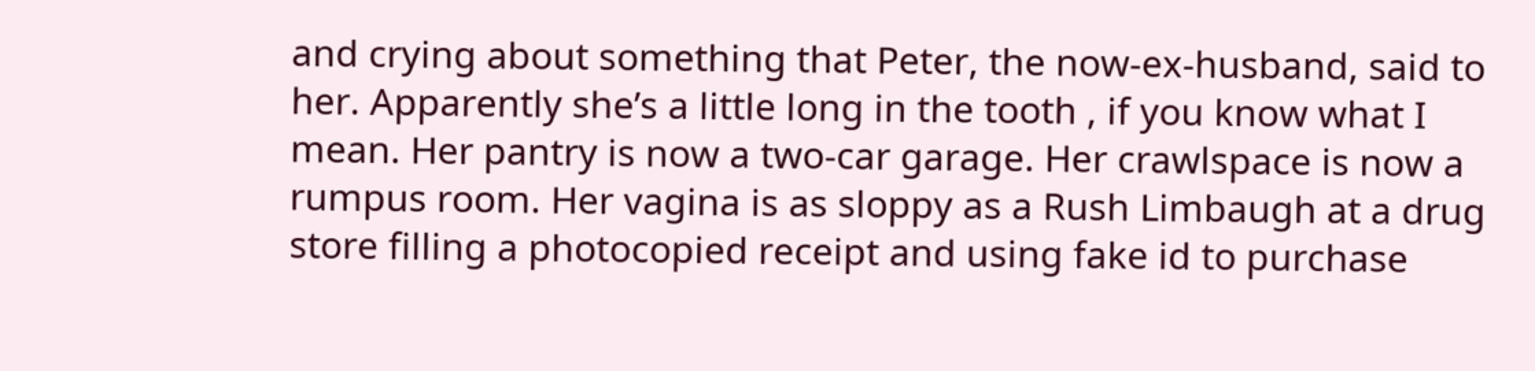and crying about something that Peter, the now-ex-husband, said to her. Apparently she’s a little long in the tooth , if you know what I mean. Her pantry is now a two-car garage. Her crawlspace is now a rumpus room. Her vagina is as sloppy as a Rush Limbaugh at a drug store filling a photocopied receipt and using fake id to purchase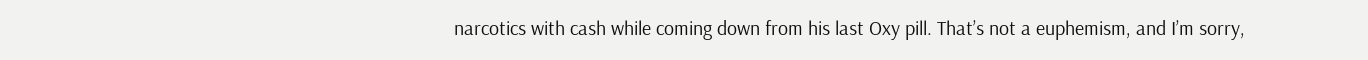narcotics with cash while coming down from his last Oxy pill. That’s not a euphemism, and I’m sorry,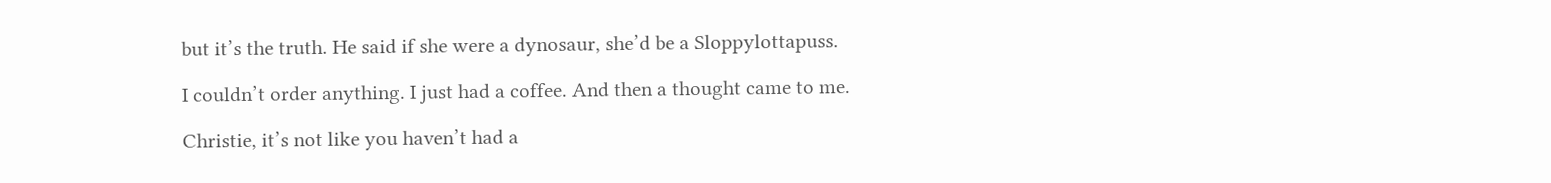but it’s the truth. He said if she were a dynosaur, she’d be a Sloppylottapuss.

I couldn’t order anything. I just had a coffee. And then a thought came to me.

Christie, it’s not like you haven’t had a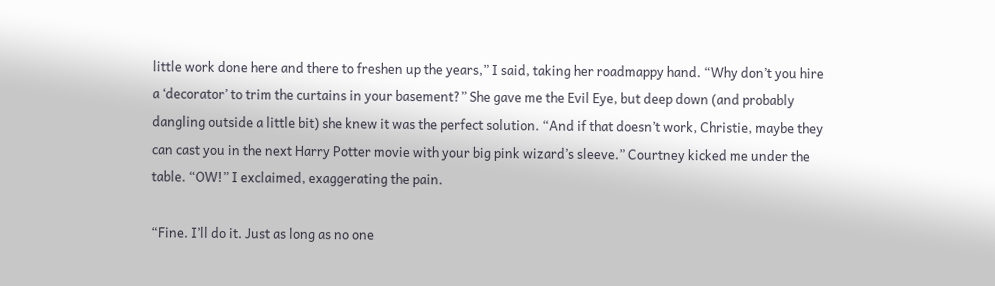little work done here and there to freshen up the years,” I said, taking her roadmappy hand. “Why don’t you hire a ‘decorator’ to trim the curtains in your basement?” She gave me the Evil Eye, but deep down (and probably dangling outside a little bit) she knew it was the perfect solution. “And if that doesn’t work, Christie, maybe they can cast you in the next Harry Potter movie with your big pink wizard’s sleeve.” Courtney kicked me under the table. “OW!” I exclaimed, exaggerating the pain.

“Fine. I’ll do it. Just as long as no one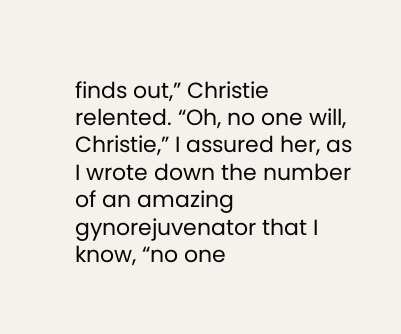finds out,” Christie relented. “Oh, no one will, Christie,” I assured her, as I wrote down the number of an amazing gynorejuvenator that I know, “no one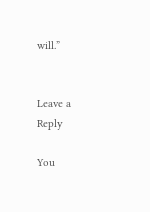will.”


Leave a Reply

You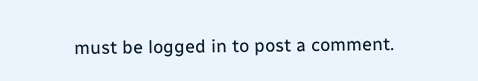must be logged in to post a comment.